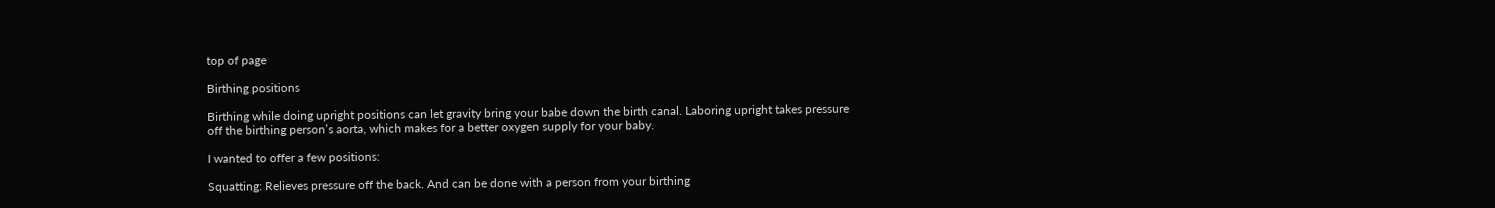top of page

Birthing positions

Birthing while doing upright positions can let gravity bring your babe down the birth canal. Laboring upright takes pressure off the birthing person’s aorta, which makes for a better oxygen supply for your baby.

I wanted to offer a few positions:

Squatting: Relieves pressure off the back. And can be done with a person from your birthing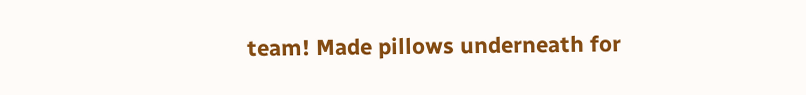team! Made pillows underneath for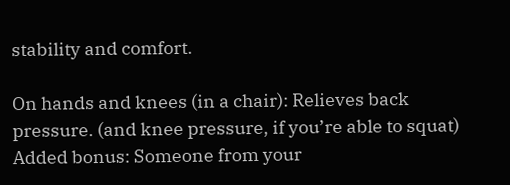stability and comfort.

On hands and knees (in a chair): Relieves back pressure. (and knee pressure, if you’re able to squat) Added bonus: Someone from your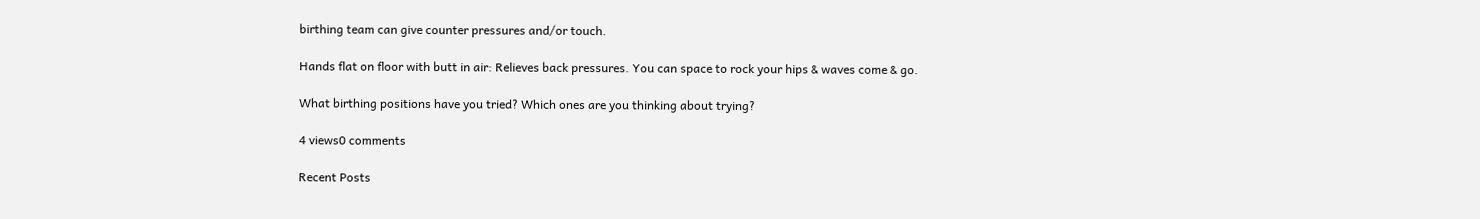birthing team can give counter pressures and/or touch.

Hands flat on floor with butt in air: Relieves back pressures. You can space to rock your hips & waves come & go.

What birthing positions have you tried? Which ones are you thinking about trying?

4 views0 comments

Recent Posts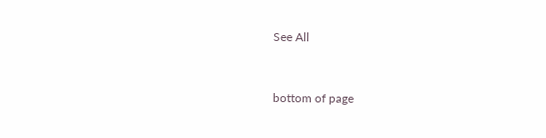See All


bottom of page